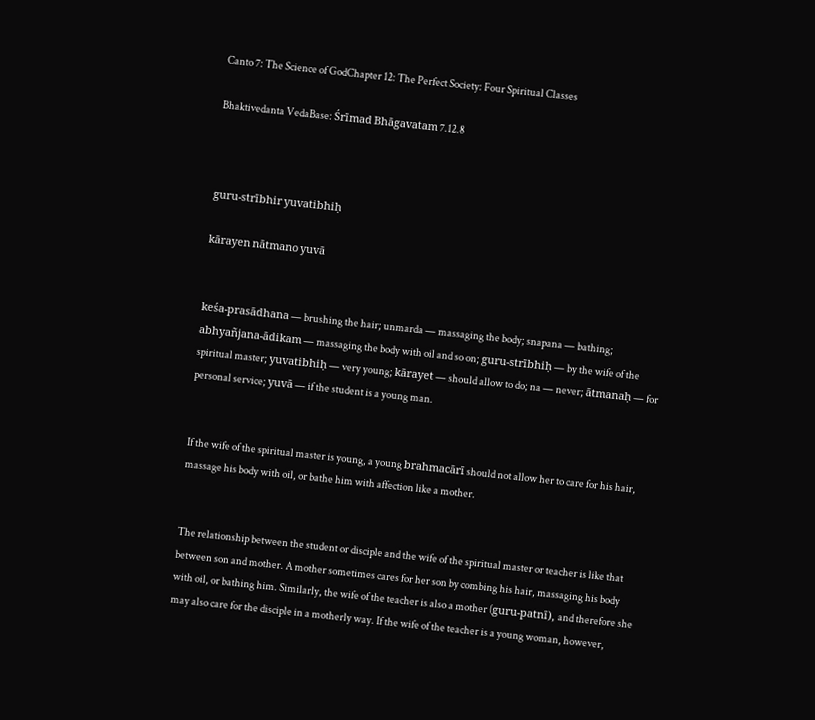Canto 7: The Science of GodChapter 12: The Perfect Society: Four Spiritual Classes

Bhaktivedanta VedaBase: Śrīmad Bhāgavatam 7.12.8



guru-strībhir yuvatibhiḥ

kārayen nātmano yuvā


keśa-prasādhana — brushing the hair; unmarda — massaging the body; snapana — bathing; abhyañjana-ādikam — massaging the body with oil and so on; guru-strībhiḥ — by the wife of the spiritual master; yuvatibhiḥ — very young; kārayet — should allow to do; na — never; ātmanaḥ — for personal service; yuvā — if the student is a young man.


If the wife of the spiritual master is young, a young brahmacārī should not allow her to care for his hair, massage his body with oil, or bathe him with affection like a mother.


The relationship between the student or disciple and the wife of the spiritual master or teacher is like that between son and mother. A mother sometimes cares for her son by combing his hair, massaging his body with oil, or bathing him. Similarly, the wife of the teacher is also a mother (guru-patnī), and therefore she may also care for the disciple in a motherly way. If the wife of the teacher is a young woman, however,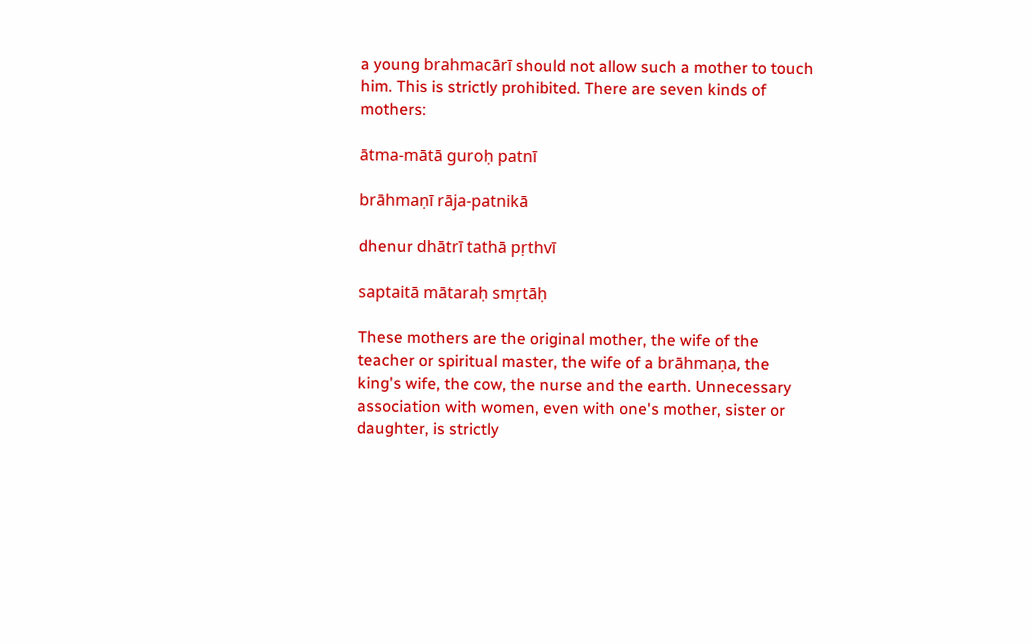a young brahmacārī should not allow such a mother to touch him. This is strictly prohibited. There are seven kinds of mothers:

ātma-mātā guroḥ patnī

brāhmaṇī rāja-patnikā

dhenur dhātrī tathā pṛthvī

saptaitā mātaraḥ smṛtāḥ

These mothers are the original mother, the wife of the teacher or spiritual master, the wife of a brāhmaṇa, the king's wife, the cow, the nurse and the earth. Unnecessary association with women, even with one's mother, sister or daughter, is strictly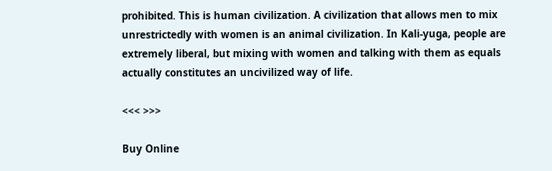prohibited. This is human civilization. A civilization that allows men to mix unrestrictedly with women is an animal civilization. In Kali-yuga, people are extremely liberal, but mixing with women and talking with them as equals actually constitutes an uncivilized way of life.

<<< >>>

Buy Online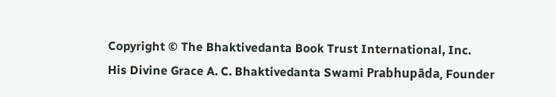Copyright © The Bhaktivedanta Book Trust International, Inc.
His Divine Grace A. C. Bhaktivedanta Swami Prabhupāda, Founder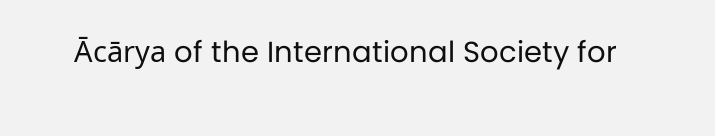Ācārya of the International Society for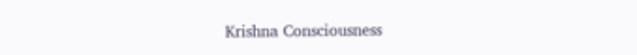Krishna Consciousness